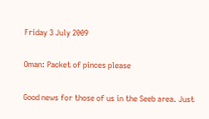Friday 3 July 2009

Oman: Packet of pinces please

Good news for those of us in the Seeb area. Just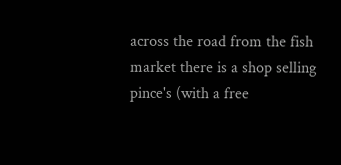across the road from the fish market there is a shop selling pince's (with a free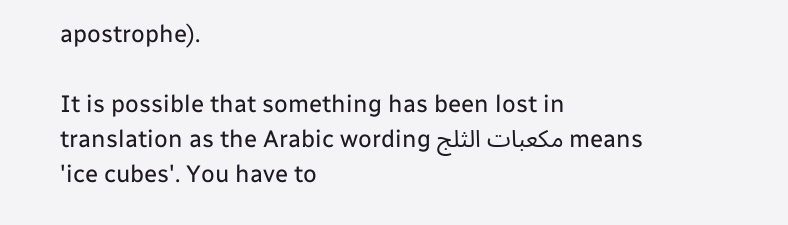apostrophe).

It is possible that something has been lost in translation as the Arabic wording مكعبات الثلج means 'ice cubes'. You have to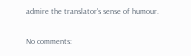admire the translator's sense of humour.

No comments: